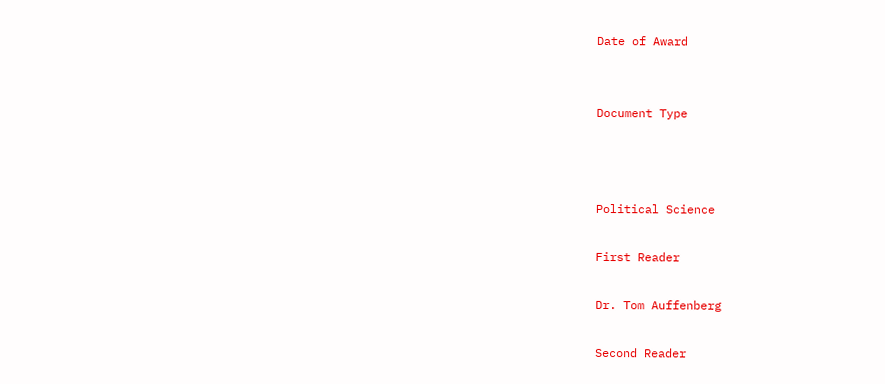Date of Award


Document Type



Political Science

First Reader

Dr. Tom Auffenberg

Second Reader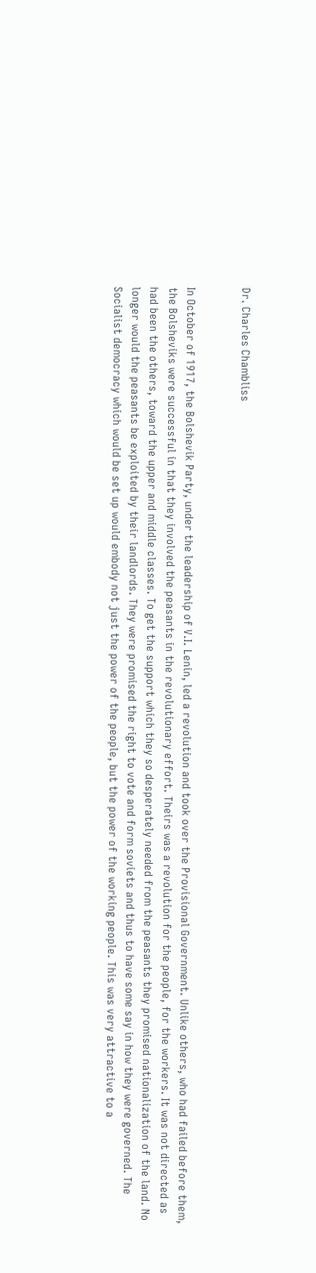Dr. Charles Chambliss


In October of 1917, the Bolshevik Party, under the leadership of V.I. Lenin, led a revolution and took over the Provisional Government. Unlike others, who had failed before them, the Bolsheviks were successful in that they involved the peasants in the revolutionary effort. Theirs was a revolution for the people, for the workers. It was not directed as had been the others, toward the upper and middle classes. To get the support which they so desperately needed from the peasants they promised nationalization of the land. No longer would the peasants be exploited by their landlords. They were promised the right to vote and form soviets and thus to have some say in how they were governed. The Socialist democracy which would be set up would embody not just the power of the people, but the power of the working people. This was very attractive to a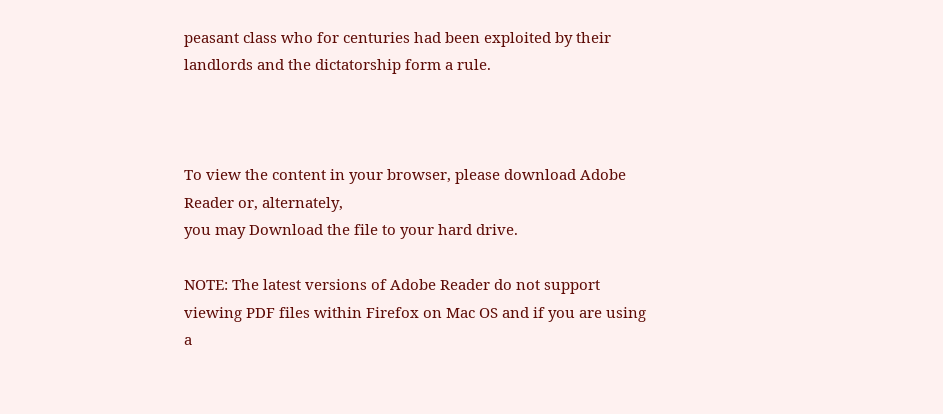peasant class who for centuries had been exploited by their landlords and the dictatorship form a rule.



To view the content in your browser, please download Adobe Reader or, alternately,
you may Download the file to your hard drive.

NOTE: The latest versions of Adobe Reader do not support viewing PDF files within Firefox on Mac OS and if you are using a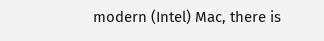modern (Intel) Mac, there is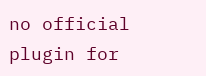no official plugin for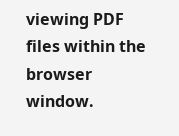viewing PDF files within the browser window.